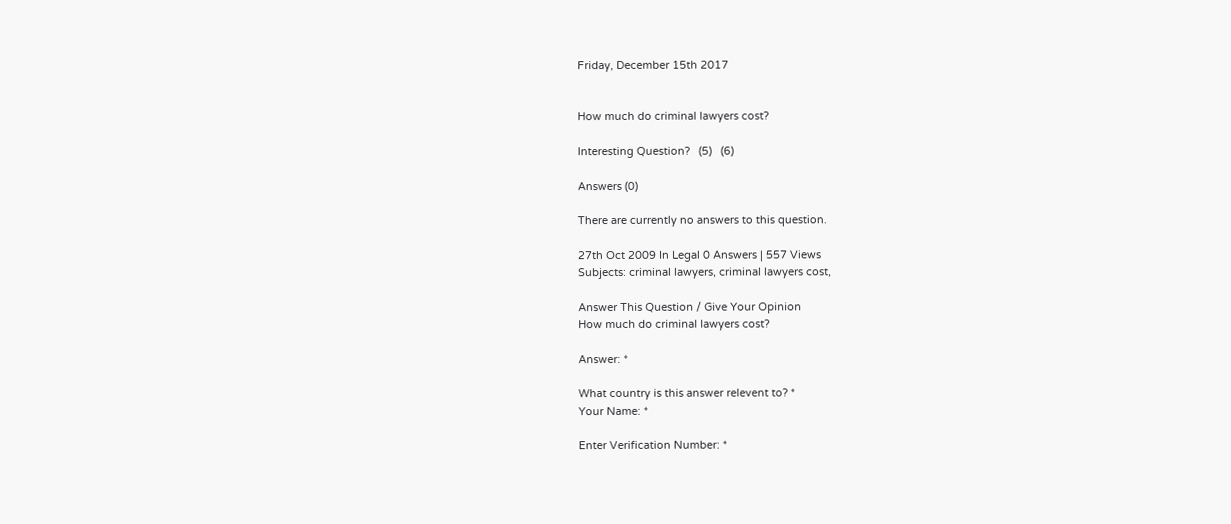Friday, December 15th 2017


How much do criminal lawyers cost?

Interesting Question?   (5)   (6)

Answers (0)

There are currently no answers to this question.

27th Oct 2009 In Legal 0 Answers | 557 Views
Subjects: criminal lawyers, criminal lawyers cost,

Answer This Question / Give Your Opinion
How much do criminal lawyers cost?

Answer: *

What country is this answer relevent to? *
Your Name: *

Enter Verification Number: *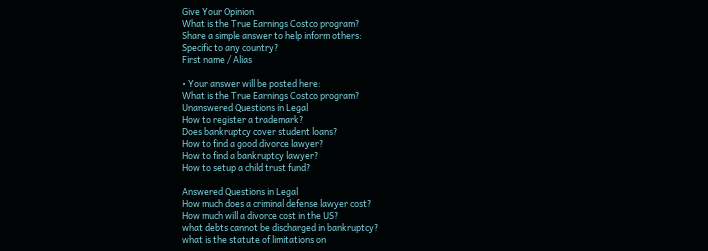Give Your Opinion
What is the True Earnings Costco program?
Share a simple answer to help inform others:
Specific to any country?
First name / Alias

• Your answer will be posted here:
What is the True Earnings Costco program?
Unanswered Questions in Legal
How to register a trademark?
Does bankruptcy cover student loans?
How to find a good divorce lawyer?
How to find a bankruptcy lawyer?
How to setup a child trust fund?

Answered Questions in Legal
How much does a criminal defense lawyer cost?
How much will a divorce cost in the US?
what debts cannot be discharged in bankruptcy?
what is the statute of limitations on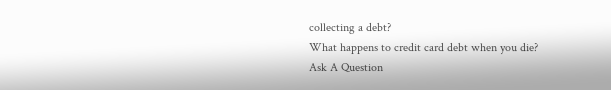collecting a debt?
What happens to credit card debt when you die?
Ask A Question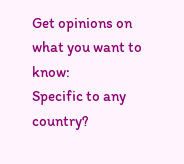Get opinions on what you want to know:
Specific to any country?